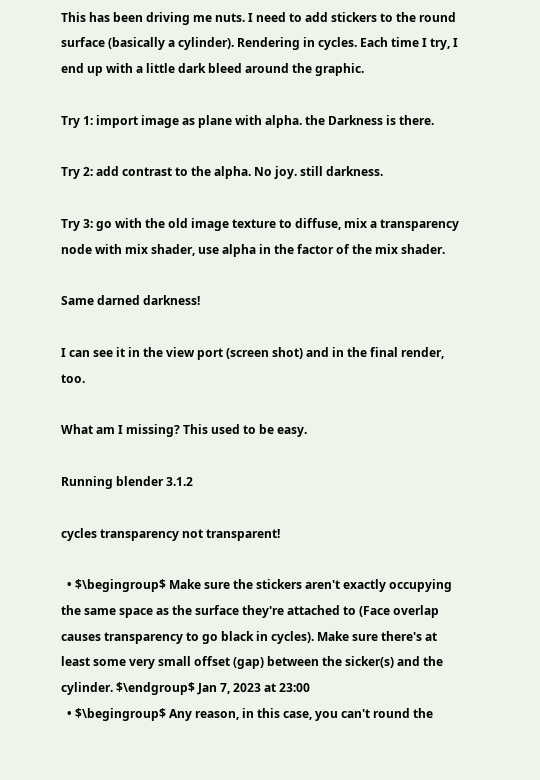This has been driving me nuts. I need to add stickers to the round surface (basically a cylinder). Rendering in cycles. Each time I try, I end up with a little dark bleed around the graphic.

Try 1: import image as plane with alpha. the Darkness is there.

Try 2: add contrast to the alpha. No joy. still darkness.

Try 3: go with the old image texture to diffuse, mix a transparency node with mix shader, use alpha in the factor of the mix shader.

Same darned darkness!

I can see it in the view port (screen shot) and in the final render, too.

What am I missing? This used to be easy.

Running blender 3.1.2

cycles transparency not transparent!

  • $\begingroup$ Make sure the stickers aren't exactly occupying the same space as the surface they're attached to (Face overlap causes transparency to go black in cycles). Make sure there's at least some very small offset (gap) between the sicker(s) and the cylinder. $\endgroup$ Jan 7, 2023 at 23:00
  • $\begingroup$ Any reason, in this case, you can't round the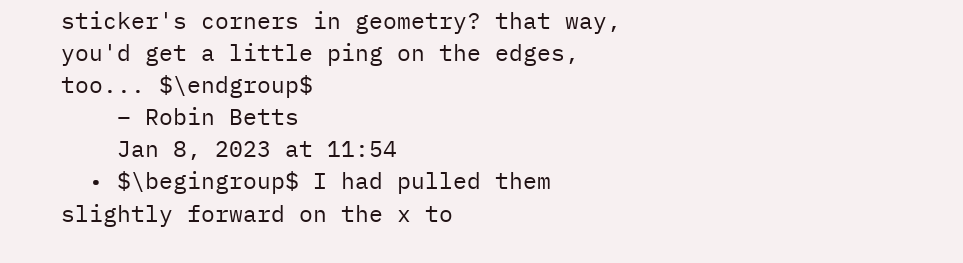sticker's corners in geometry? that way, you'd get a little ping on the edges, too... $\endgroup$
    – Robin Betts
    Jan 8, 2023 at 11:54
  • $\begingroup$ I had pulled them slightly forward on the x to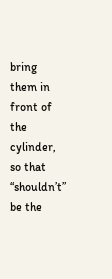bring them in front of the cylinder, so that “shouldn’t” be the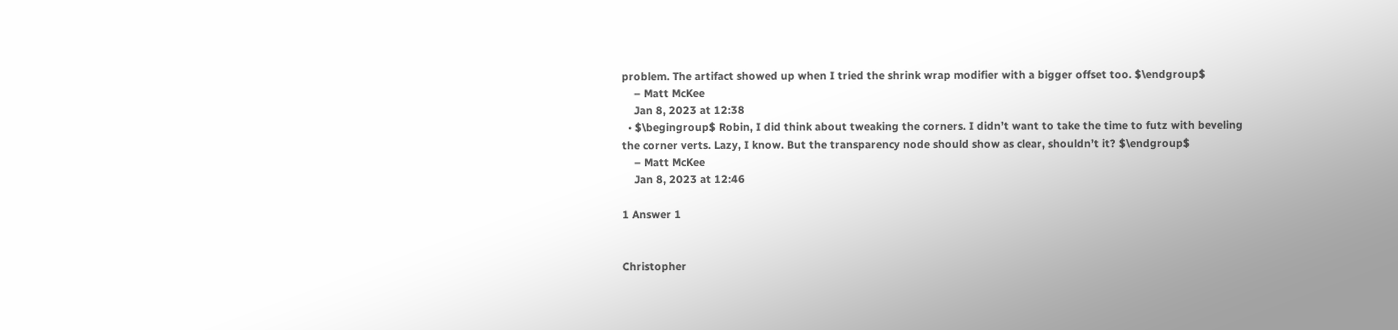problem. The artifact showed up when I tried the shrink wrap modifier with a bigger offset too. $\endgroup$
    – Matt McKee
    Jan 8, 2023 at 12:38
  • $\begingroup$ Robin, I did think about tweaking the corners. I didn’t want to take the time to futz with beveling the corner verts. Lazy, I know. But the transparency node should show as clear, shouldn’t it? $\endgroup$
    – Matt McKee
    Jan 8, 2023 at 12:46

1 Answer 1


Christopher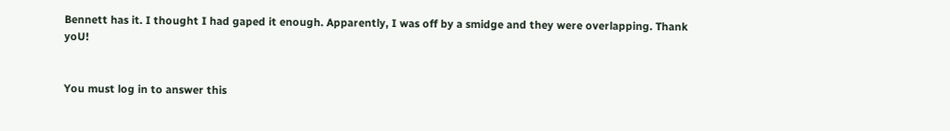Bennett has it. I thought I had gaped it enough. Apparently, I was off by a smidge and they were overlapping. Thank yoU!


You must log in to answer this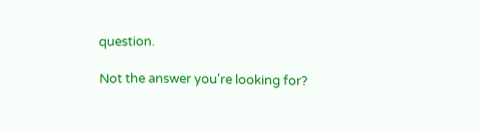question.

Not the answer you're looking for?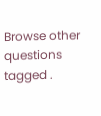Browse other questions tagged .